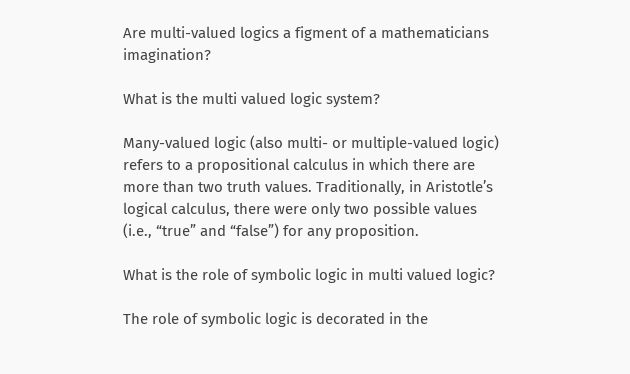Are multi-valued logics a figment of a mathematicians imagination?

What is the multi valued logic system?

Many-valued logic (also multi- or multiple-valued logic) refers to a propositional calculus in which there are more than two truth values. Traditionally, in Aristotle’s logical calculus, there were only two possible values (i.e., “true” and “false”) for any proposition.

What is the role of symbolic logic in multi valued logic?

The role of symbolic logic is decorated in the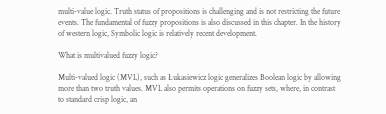multi-value logic. Truth status of propositions is challenging and is not restricting the future events. The fundamental of fuzzy propositions is also discussed in this chapter. In the history of western logic, Symbolic logic is relatively recent development.

What is multivalued fuzzy logic?

Multi-valued logic (MVL), such as Łukasiewicz logic generalizes Boolean logic by allowing more than two truth values. MVL also permits operations on fuzzy sets, where, in contrast to standard crisp logic, an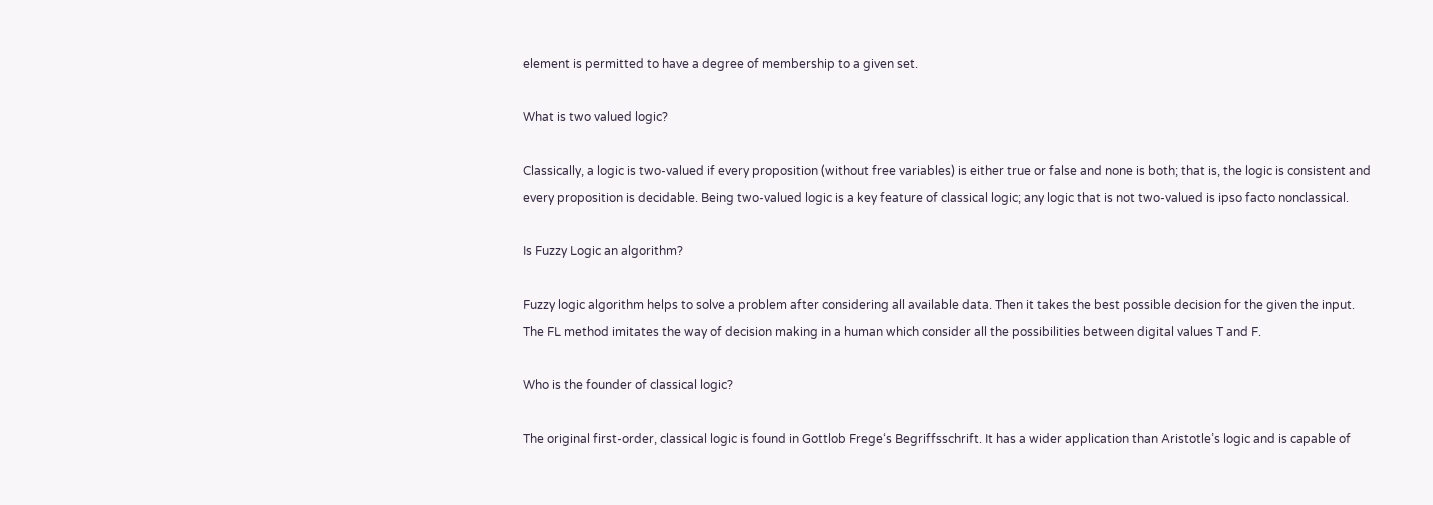element is permitted to have a degree of membership to a given set.

What is two valued logic?

Classically, a logic is two-valued if every proposition (without free variables) is either true or false and none is both; that is, the logic is consistent and every proposition is decidable. Being two-valued logic is a key feature of classical logic; any logic that is not two-valued is ipso facto nonclassical.

Is Fuzzy Logic an algorithm?

Fuzzy logic algorithm helps to solve a problem after considering all available data. Then it takes the best possible decision for the given the input. The FL method imitates the way of decision making in a human which consider all the possibilities between digital values T and F.

Who is the founder of classical logic?

The original first-order, classical logic is found in Gottlob Frege‘s Begriffsschrift. It has a wider application than Aristotle’s logic and is capable of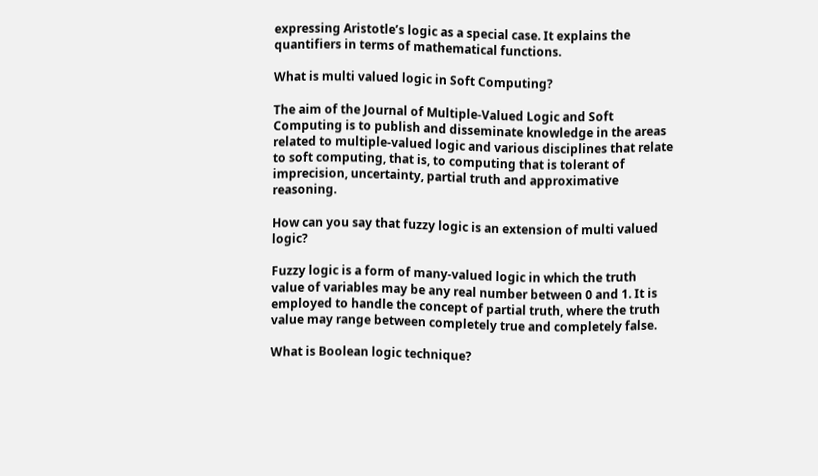expressing Aristotle’s logic as a special case. It explains the quantifiers in terms of mathematical functions.

What is multi valued logic in Soft Computing?

The aim of the Journal of Multiple-Valued Logic and Soft Computing is to publish and disseminate knowledge in the areas related to multiple-valued logic and various disciplines that relate to soft computing, that is, to computing that is tolerant of imprecision, uncertainty, partial truth and approximative reasoning.

How can you say that fuzzy logic is an extension of multi valued logic?

Fuzzy logic is a form of many-valued logic in which the truth value of variables may be any real number between 0 and 1. It is employed to handle the concept of partial truth, where the truth value may range between completely true and completely false.

What is Boolean logic technique?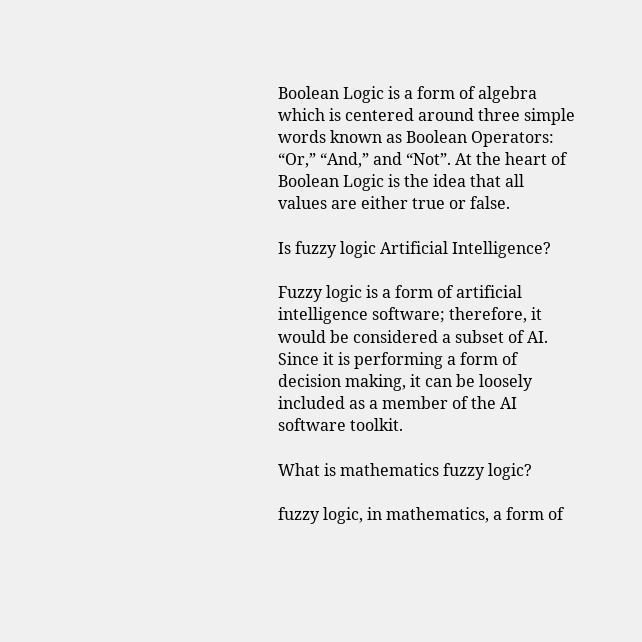Boolean Logic is a form of algebra which is centered around three simple words known as Boolean Operators: “Or,” “And,” and “Not”. At the heart of Boolean Logic is the idea that all values are either true or false.

Is fuzzy logic Artificial Intelligence?

Fuzzy logic is a form of artificial intelligence software; therefore, it would be considered a subset of AI. Since it is performing a form of decision making, it can be loosely included as a member of the AI software toolkit.

What is mathematics fuzzy logic?

fuzzy logic, in mathematics, a form of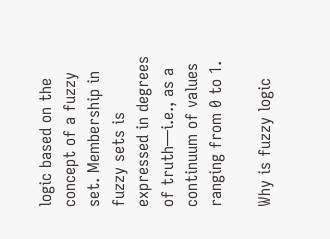logic based on the concept of a fuzzy set. Membership in fuzzy sets is expressed in degrees of truth—i.e., as a continuum of values ranging from 0 to 1.

Why is fuzzy logic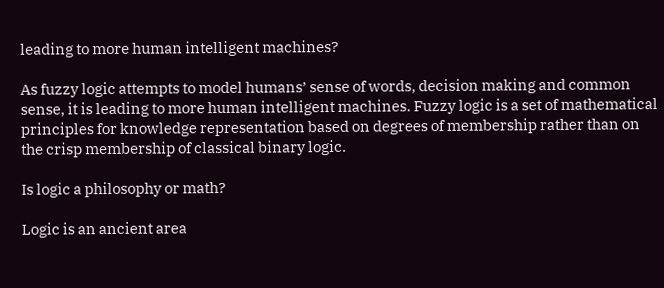leading to more human intelligent machines?

As fuzzy logic attempts to model humans’ sense of words, decision making and common sense, it is leading to more human intelligent machines. Fuzzy logic is a set of mathematical principles for knowledge representation based on degrees of membership rather than on the crisp membership of classical binary logic.

Is logic a philosophy or math?

Logic is an ancient area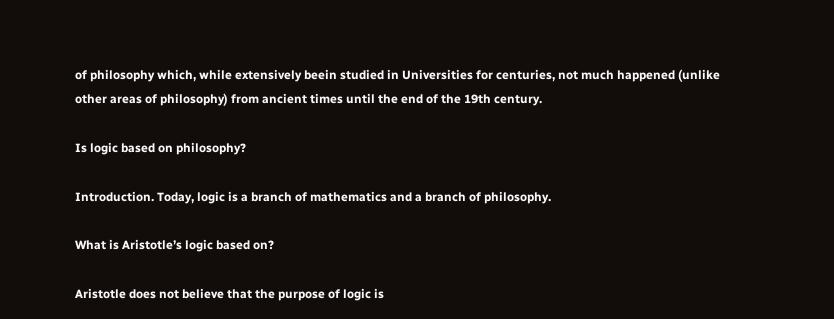of philosophy which, while extensively beein studied in Universities for centuries, not much happened (unlike other areas of philosophy) from ancient times until the end of the 19th century.

Is logic based on philosophy?

Introduction. Today, logic is a branch of mathematics and a branch of philosophy.

What is Aristotle’s logic based on?

Aristotle does not believe that the purpose of logic is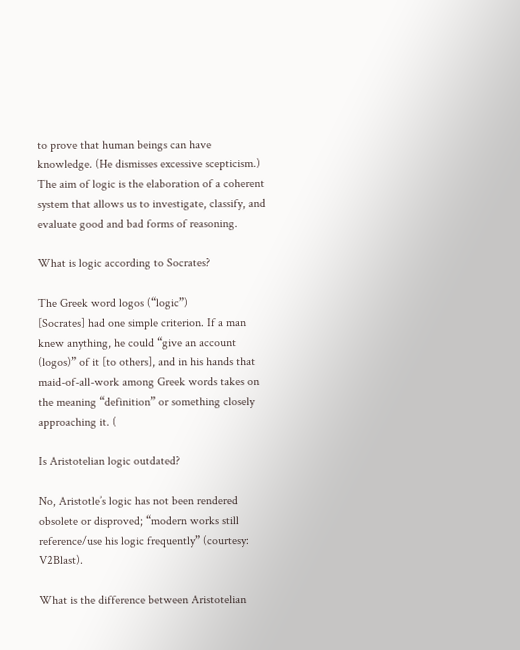to prove that human beings can have knowledge. (He dismisses excessive scepticism.) The aim of logic is the elaboration of a coherent system that allows us to investigate, classify, and evaluate good and bad forms of reasoning.

What is logic according to Socrates?

The Greek word logos (“logic”)
[Socrates] had one simple criterion. If a man knew anything, he could “give an account (logos)” of it [to others], and in his hands that maid-of-all-work among Greek words takes on the meaning “definition” or something closely approaching it. (

Is Aristotelian logic outdated?

No, Aristotle’s logic has not been rendered obsolete or disproved; “modern works still reference/use his logic frequently” (courtesy: V2Blast).

What is the difference between Aristotelian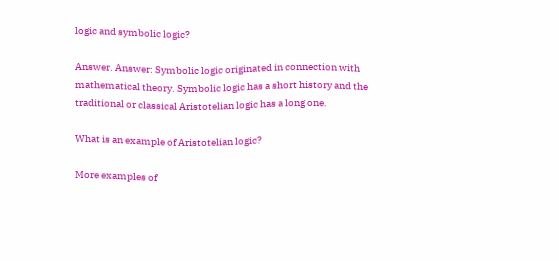logic and symbolic logic?

Answer. Answer: Symbolic logic originated in connection with mathematical theory. Symbolic logic has a short history and the traditional or classical Aristotelian logic has a long one.

What is an example of Aristotelian logic?

More examples of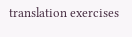translation exercises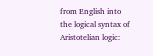from English into the logical syntax of Aristotelian logic: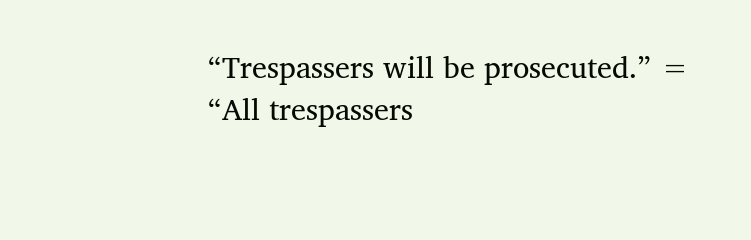“Trespassers will be prosecuted.” = “All trespassers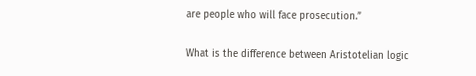are people who will face prosecution.”

What is the difference between Aristotelian logic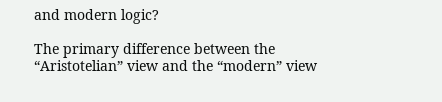and modern logic?

The primary difference between the “Aristotelian” view and the “modern” view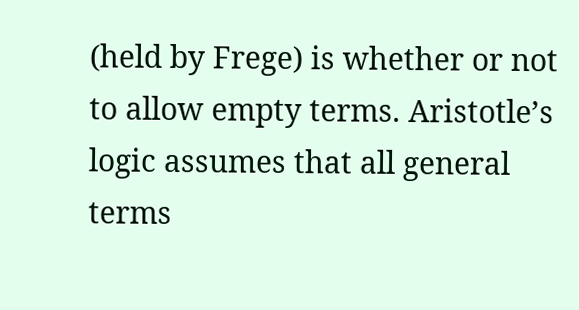(held by Frege) is whether or not to allow empty terms. Aristotle’s logic assumes that all general terms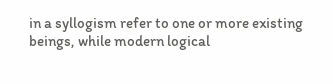in a syllogism refer to one or more existing beings, while modern logical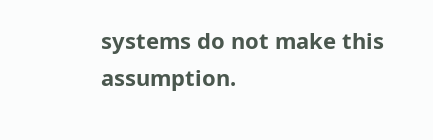systems do not make this assumption.